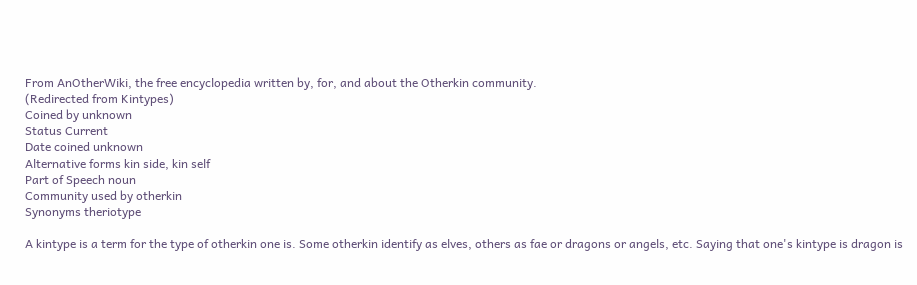From AnOtherWiki, the free encyclopedia written by, for, and about the Otherkin community.
(Redirected from Kintypes)
Coined by unknown
Status Current
Date coined unknown
Alternative forms kin side, kin self
Part of Speech noun
Community used by otherkin
Synonyms theriotype

A kintype is a term for the type of otherkin one is. Some otherkin identify as elves, others as fae or dragons or angels, etc. Saying that one's kintype is dragon is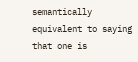semantically equivalent to saying that one is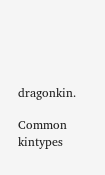dragonkin.

Common kintypes